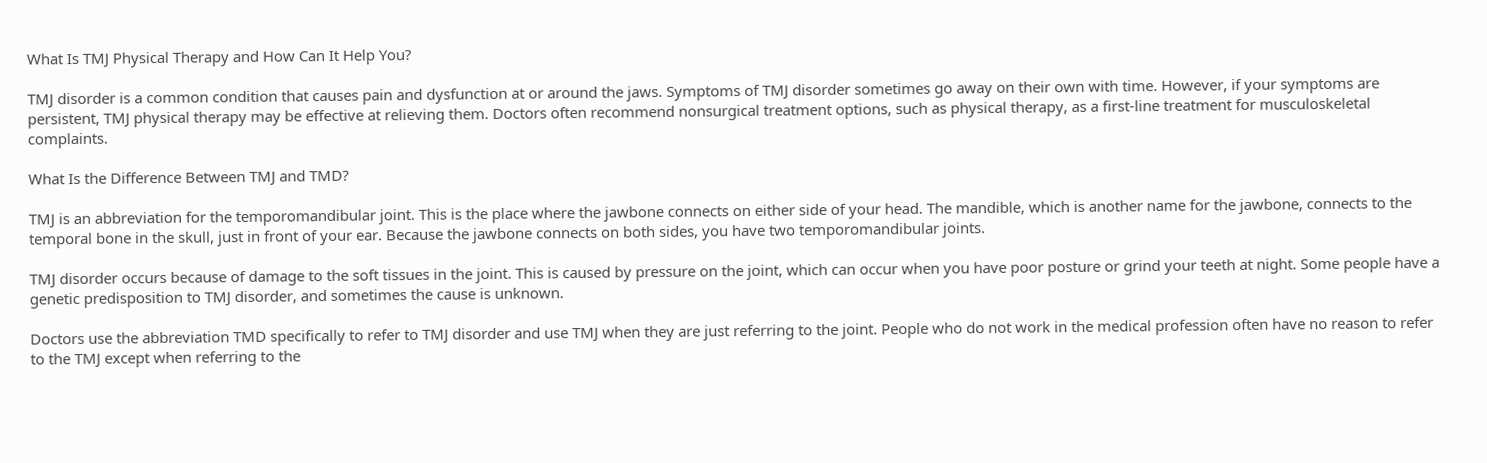What Is TMJ Physical Therapy and How Can It Help You?

TMJ disorder is a common condition that causes pain and dysfunction at or around the jaws. Symptoms of TMJ disorder sometimes go away on their own with time. However, if your symptoms are persistent, TMJ physical therapy may be effective at relieving them. Doctors often recommend nonsurgical treatment options, such as physical therapy, as a first-line treatment for musculoskeletal complaints.

What Is the Difference Between TMJ and TMD?

TMJ is an abbreviation for the temporomandibular joint. This is the place where the jawbone connects on either side of your head. The mandible, which is another name for the jawbone, connects to the temporal bone in the skull, just in front of your ear. Because the jawbone connects on both sides, you have two temporomandibular joints.

TMJ disorder occurs because of damage to the soft tissues in the joint. This is caused by pressure on the joint, which can occur when you have poor posture or grind your teeth at night. Some people have a genetic predisposition to TMJ disorder, and sometimes the cause is unknown.

Doctors use the abbreviation TMD specifically to refer to TMJ disorder and use TMJ when they are just referring to the joint. People who do not work in the medical profession often have no reason to refer to the TMJ except when referring to the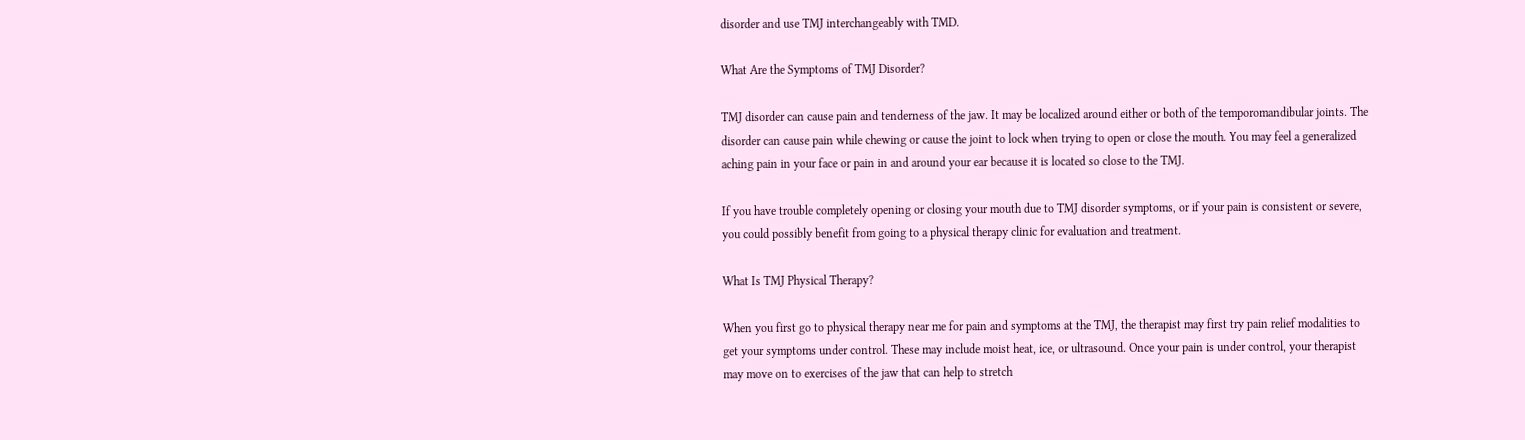disorder and use TMJ interchangeably with TMD.

What Are the Symptoms of TMJ Disorder?

TMJ disorder can cause pain and tenderness of the jaw. It may be localized around either or both of the temporomandibular joints. The disorder can cause pain while chewing or cause the joint to lock when trying to open or close the mouth. You may feel a generalized aching pain in your face or pain in and around your ear because it is located so close to the TMJ.

If you have trouble completely opening or closing your mouth due to TMJ disorder symptoms, or if your pain is consistent or severe, you could possibly benefit from going to a physical therapy clinic for evaluation and treatment.

What Is TMJ Physical Therapy?

When you first go to physical therapy near me for pain and symptoms at the TMJ, the therapist may first try pain relief modalities to get your symptoms under control. These may include moist heat, ice, or ultrasound. Once your pain is under control, your therapist may move on to exercises of the jaw that can help to stretch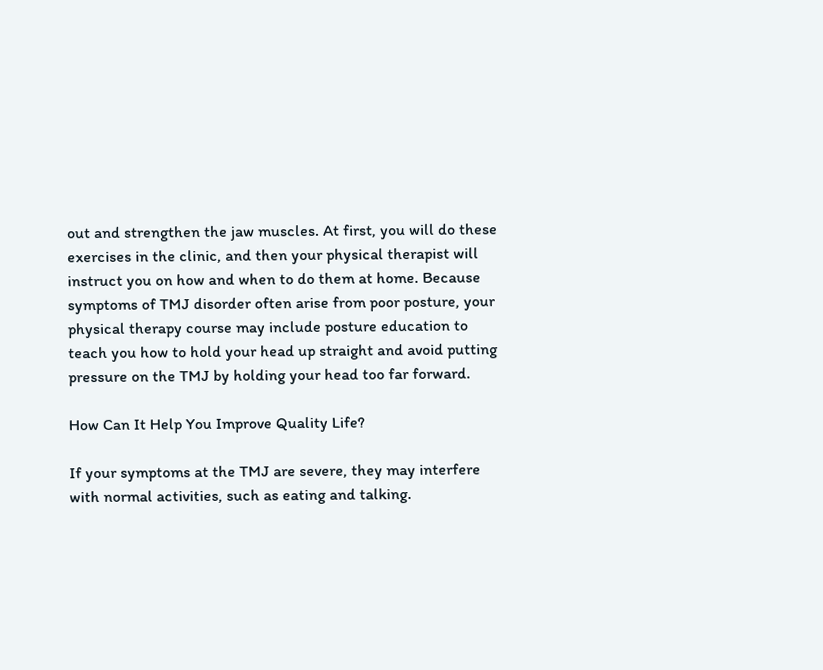out and strengthen the jaw muscles. At first, you will do these exercises in the clinic, and then your physical therapist will instruct you on how and when to do them at home. Because symptoms of TMJ disorder often arise from poor posture, your physical therapy course may include posture education to teach you how to hold your head up straight and avoid putting pressure on the TMJ by holding your head too far forward.

How Can It Help You Improve Quality Life?

If your symptoms at the TMJ are severe, they may interfere with normal activities, such as eating and talking.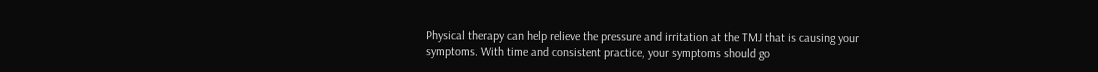Physical therapy can help relieve the pressure and irritation at the TMJ that is causing your symptoms. With time and consistent practice, your symptoms should go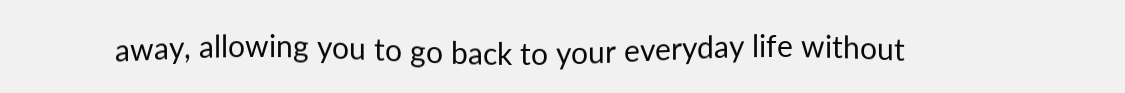away, allowing you to go back to your everyday life without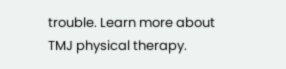trouble. Learn more about TMJ physical therapy.